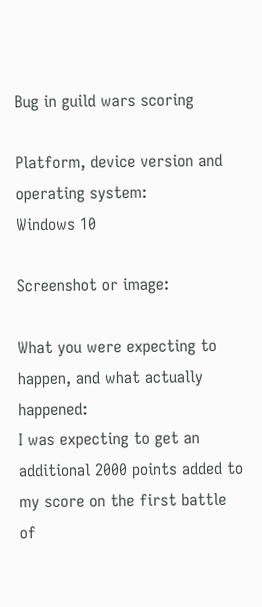Bug in guild wars scoring

Platform, device version and operating system:
Windows 10

Screenshot or image:

What you were expecting to happen, and what actually happened:
I was expecting to get an additional 2000 points added to my score on the first battle of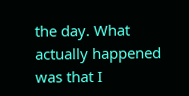the day. What actually happened was that I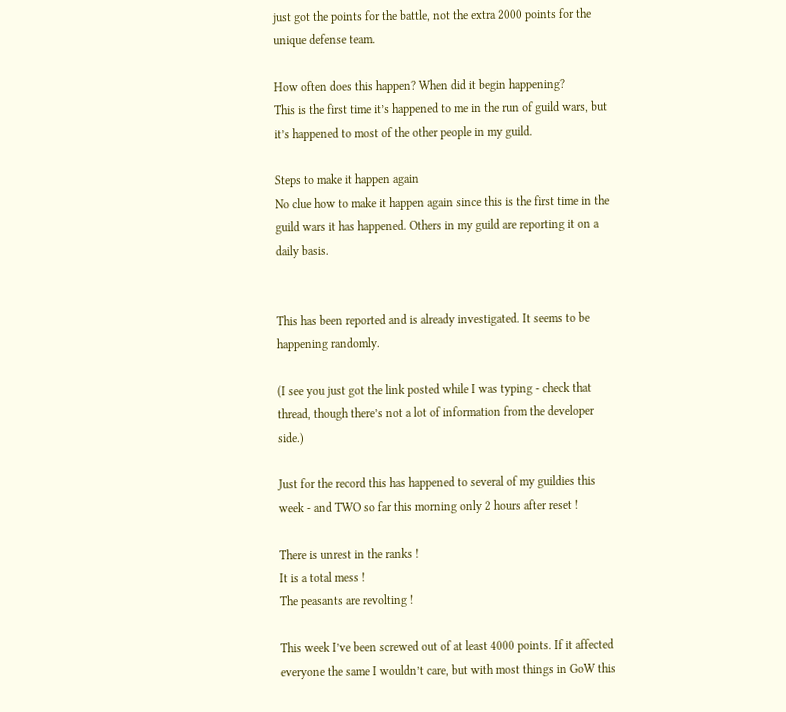just got the points for the battle, not the extra 2000 points for the unique defense team.

How often does this happen? When did it begin happening?
This is the first time it’s happened to me in the run of guild wars, but it’s happened to most of the other people in my guild.

Steps to make it happen again
No clue how to make it happen again since this is the first time in the guild wars it has happened. Others in my guild are reporting it on a daily basis.


This has been reported and is already investigated. It seems to be happening randomly.

(I see you just got the link posted while I was typing - check that thread, though there’s not a lot of information from the developer side.)

Just for the record this has happened to several of my guildies this week - and TWO so far this morning only 2 hours after reset !

There is unrest in the ranks !
It is a total mess !
The peasants are revolting !

This week I’ve been screwed out of at least 4000 points. If it affected everyone the same I wouldn’t care, but with most things in GoW this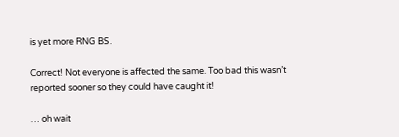is yet more RNG BS.

Correct! Not everyone is affected the same. Too bad this wasn’t reported sooner so they could have caught it!

… oh wait